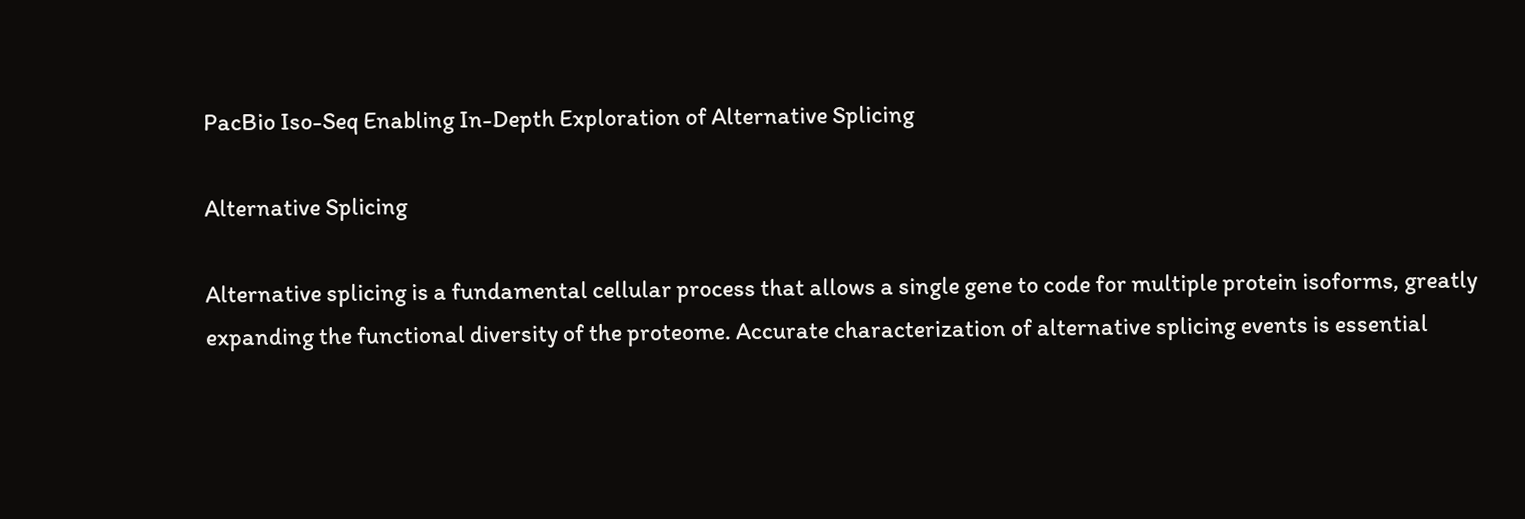PacBio Iso-Seq Enabling In-Depth Exploration of Alternative Splicing

Alternative Splicing

Alternative splicing is a fundamental cellular process that allows a single gene to code for multiple protein isoforms, greatly expanding the functional diversity of the proteome. Accurate characterization of alternative splicing events is essential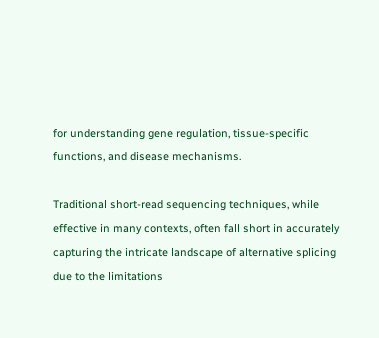for understanding gene regulation, tissue-specific functions, and disease mechanisms.

Traditional short-read sequencing techniques, while effective in many contexts, often fall short in accurately capturing the intricate landscape of alternative splicing due to the limitations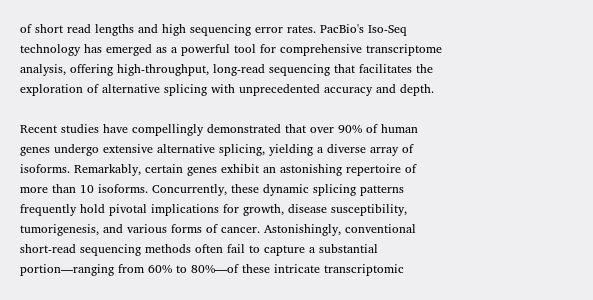of short read lengths and high sequencing error rates. PacBio's Iso-Seq technology has emerged as a powerful tool for comprehensive transcriptome analysis, offering high-throughput, long-read sequencing that facilitates the exploration of alternative splicing with unprecedented accuracy and depth.

Recent studies have compellingly demonstrated that over 90% of human genes undergo extensive alternative splicing, yielding a diverse array of isoforms. Remarkably, certain genes exhibit an astonishing repertoire of more than 10 isoforms. Concurrently, these dynamic splicing patterns frequently hold pivotal implications for growth, disease susceptibility, tumorigenesis, and various forms of cancer. Astonishingly, conventional short-read sequencing methods often fail to capture a substantial portion—ranging from 60% to 80%—of these intricate transcriptomic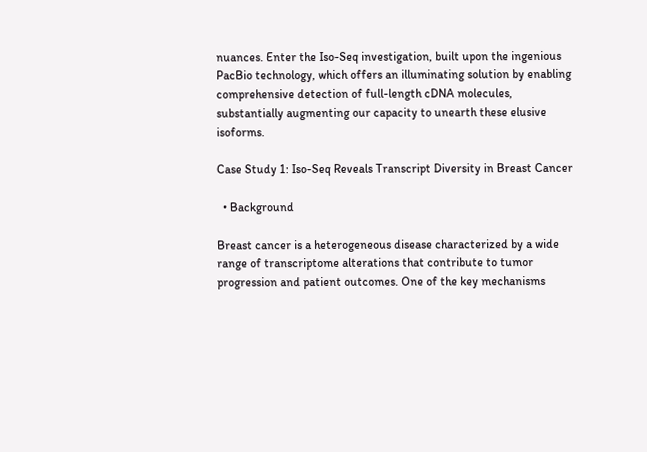nuances. Enter the Iso-Seq investigation, built upon the ingenious PacBio technology, which offers an illuminating solution by enabling comprehensive detection of full-length cDNA molecules, substantially augmenting our capacity to unearth these elusive isoforms.

Case Study 1: Iso-Seq Reveals Transcript Diversity in Breast Cancer

  • Background

Breast cancer is a heterogeneous disease characterized by a wide range of transcriptome alterations that contribute to tumor progression and patient outcomes. One of the key mechanisms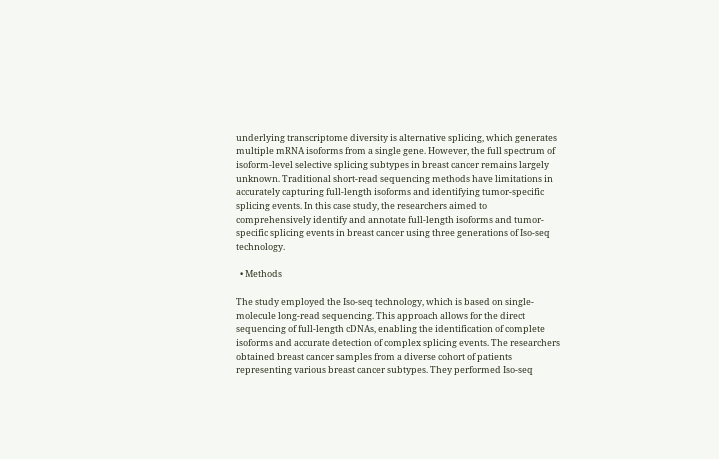underlying transcriptome diversity is alternative splicing, which generates multiple mRNA isoforms from a single gene. However, the full spectrum of isoform-level selective splicing subtypes in breast cancer remains largely unknown. Traditional short-read sequencing methods have limitations in accurately capturing full-length isoforms and identifying tumor-specific splicing events. In this case study, the researchers aimed to comprehensively identify and annotate full-length isoforms and tumor-specific splicing events in breast cancer using three generations of Iso-seq technology.

  • Methods

The study employed the Iso-seq technology, which is based on single-molecule long-read sequencing. This approach allows for the direct sequencing of full-length cDNAs, enabling the identification of complete isoforms and accurate detection of complex splicing events. The researchers obtained breast cancer samples from a diverse cohort of patients representing various breast cancer subtypes. They performed Iso-seq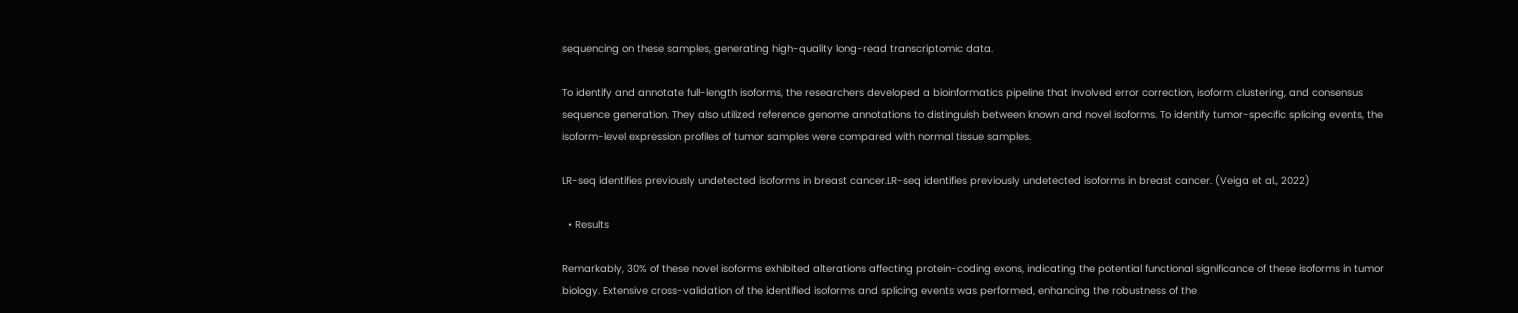sequencing on these samples, generating high-quality long-read transcriptomic data.

To identify and annotate full-length isoforms, the researchers developed a bioinformatics pipeline that involved error correction, isoform clustering, and consensus sequence generation. They also utilized reference genome annotations to distinguish between known and novel isoforms. To identify tumor-specific splicing events, the isoform-level expression profiles of tumor samples were compared with normal tissue samples.

LR-seq identifies previously undetected isoforms in breast cancer.LR-seq identifies previously undetected isoforms in breast cancer. (Veiga et al., 2022)

  • Results

Remarkably, 30% of these novel isoforms exhibited alterations affecting protein-coding exons, indicating the potential functional significance of these isoforms in tumor biology. Extensive cross-validation of the identified isoforms and splicing events was performed, enhancing the robustness of the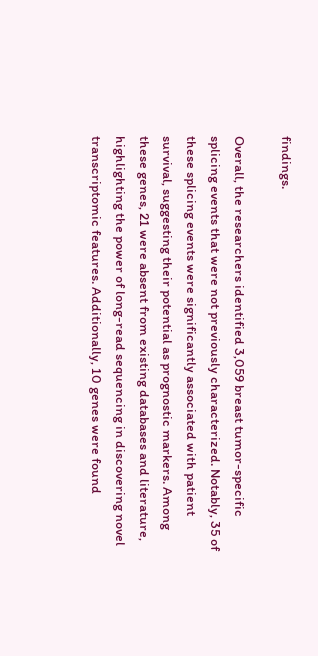findings.

Overall, the researchers identified 3,059 breast tumor-specific splicing events that were not previously characterized. Notably, 35 of these splicing events were significantly associated with patient survival, suggesting their potential as prognostic markers. Among these genes, 21 were absent from existing databases and literature, highlighting the power of long-read sequencing in discovering novel transcriptomic features. Additionally, 10 genes were found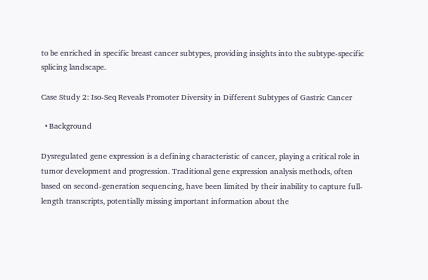to be enriched in specific breast cancer subtypes, providing insights into the subtype-specific splicing landscape.

Case Study 2: Iso-Seq Reveals Promoter Diversity in Different Subtypes of Gastric Cancer

  • Background

Dysregulated gene expression is a defining characteristic of cancer, playing a critical role in tumor development and progression. Traditional gene expression analysis methods, often based on second-generation sequencing, have been limited by their inability to capture full-length transcripts, potentially missing important information about the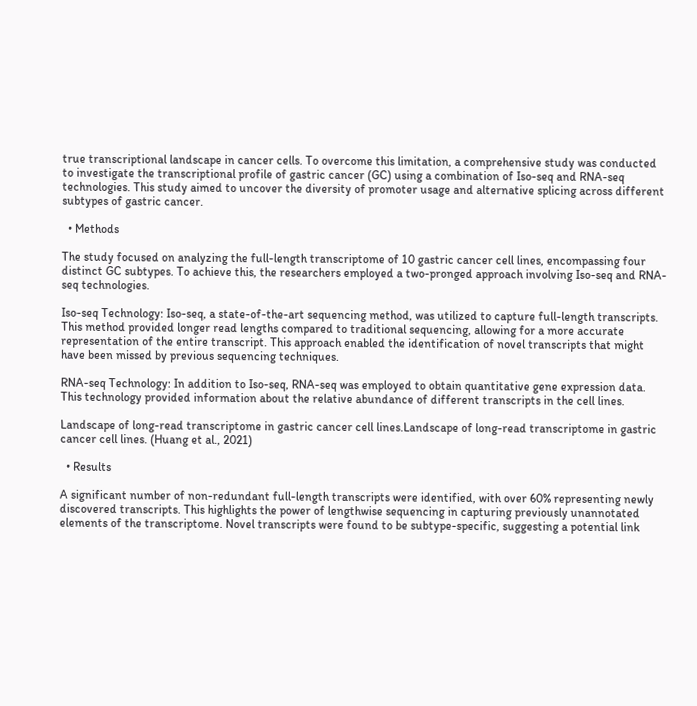true transcriptional landscape in cancer cells. To overcome this limitation, a comprehensive study was conducted to investigate the transcriptional profile of gastric cancer (GC) using a combination of Iso-seq and RNA-seq technologies. This study aimed to uncover the diversity of promoter usage and alternative splicing across different subtypes of gastric cancer.

  • Methods

The study focused on analyzing the full-length transcriptome of 10 gastric cancer cell lines, encompassing four distinct GC subtypes. To achieve this, the researchers employed a two-pronged approach involving Iso-seq and RNA-seq technologies.

Iso-seq Technology: Iso-seq, a state-of-the-art sequencing method, was utilized to capture full-length transcripts. This method provided longer read lengths compared to traditional sequencing, allowing for a more accurate representation of the entire transcript. This approach enabled the identification of novel transcripts that might have been missed by previous sequencing techniques.

RNA-seq Technology: In addition to Iso-seq, RNA-seq was employed to obtain quantitative gene expression data. This technology provided information about the relative abundance of different transcripts in the cell lines.

Landscape of long-read transcriptome in gastric cancer cell lines.Landscape of long-read transcriptome in gastric cancer cell lines. (Huang et al., 2021)

  • Results

A significant number of non-redundant full-length transcripts were identified, with over 60% representing newly discovered transcripts. This highlights the power of lengthwise sequencing in capturing previously unannotated elements of the transcriptome. Novel transcripts were found to be subtype-specific, suggesting a potential link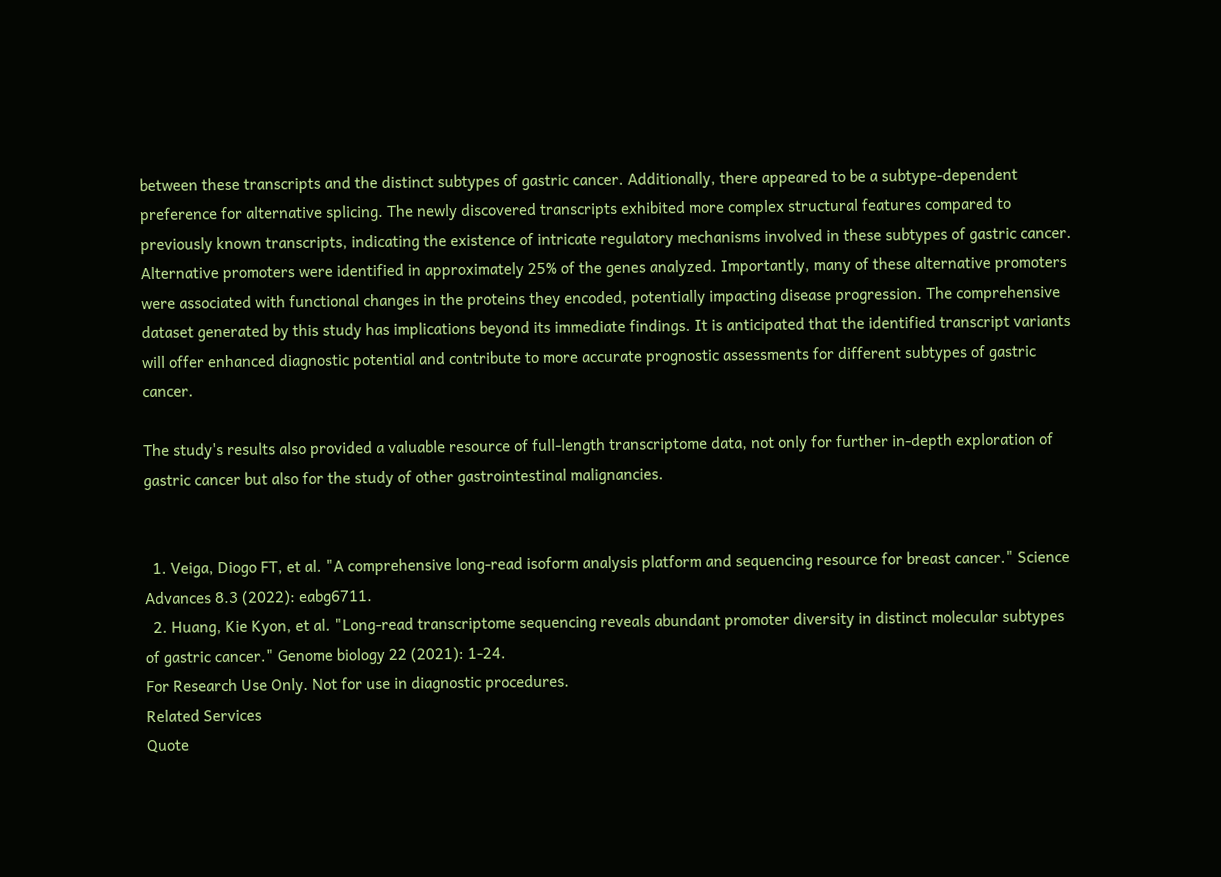between these transcripts and the distinct subtypes of gastric cancer. Additionally, there appeared to be a subtype-dependent preference for alternative splicing. The newly discovered transcripts exhibited more complex structural features compared to previously known transcripts, indicating the existence of intricate regulatory mechanisms involved in these subtypes of gastric cancer. Alternative promoters were identified in approximately 25% of the genes analyzed. Importantly, many of these alternative promoters were associated with functional changes in the proteins they encoded, potentially impacting disease progression. The comprehensive dataset generated by this study has implications beyond its immediate findings. It is anticipated that the identified transcript variants will offer enhanced diagnostic potential and contribute to more accurate prognostic assessments for different subtypes of gastric cancer.

The study's results also provided a valuable resource of full-length transcriptome data, not only for further in-depth exploration of gastric cancer but also for the study of other gastrointestinal malignancies.


  1. Veiga, Diogo FT, et al. "A comprehensive long-read isoform analysis platform and sequencing resource for breast cancer." Science Advances 8.3 (2022): eabg6711.
  2. Huang, Kie Kyon, et al. "Long-read transcriptome sequencing reveals abundant promoter diversity in distinct molecular subtypes of gastric cancer." Genome biology 22 (2021): 1-24.
For Research Use Only. Not for use in diagnostic procedures.
Related Services
Quote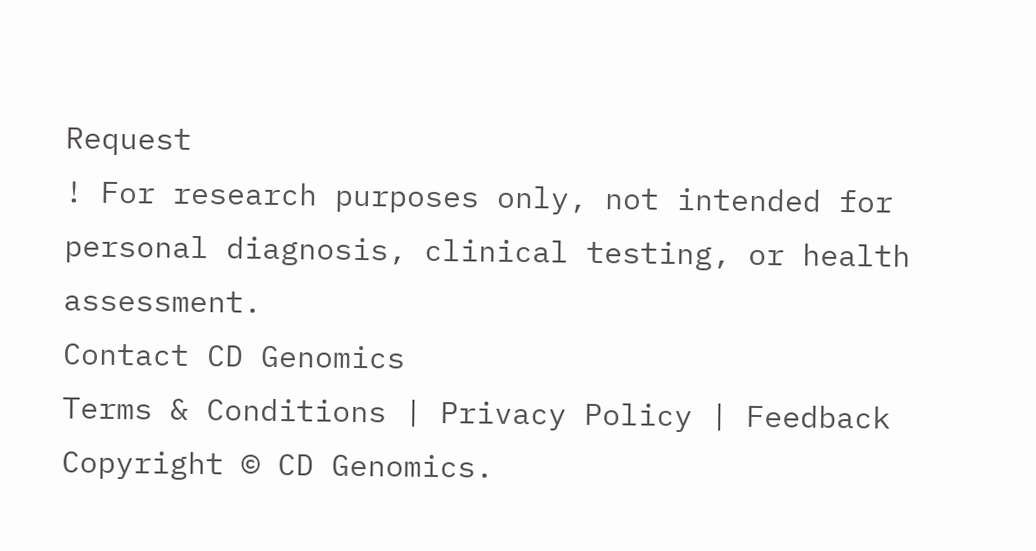Request
! For research purposes only, not intended for personal diagnosis, clinical testing, or health assessment.
Contact CD Genomics
Terms & Conditions | Privacy Policy | Feedback   Copyright © CD Genomics.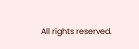All rights reserved.